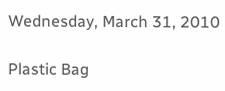Wednesday, March 31, 2010

Plastic Bag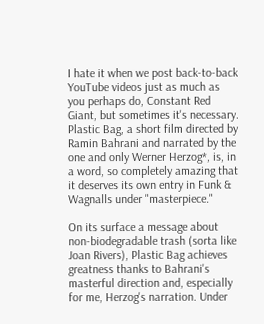I hate it when we post back-to-back YouTube videos just as much as you perhaps do, Constant Red Giant, but sometimes it's necessary. Plastic Bag, a short film directed by Ramin Bahrani and narrated by the one and only Werner Herzog*, is, in a word, so completely amazing that it deserves its own entry in Funk & Wagnalls under "masterpiece."

On its surface a message about non-biodegradable trash (sorta like Joan Rivers), Plastic Bag achieves greatness thanks to Bahrani's masterful direction and, especially for me, Herzog's narration. Under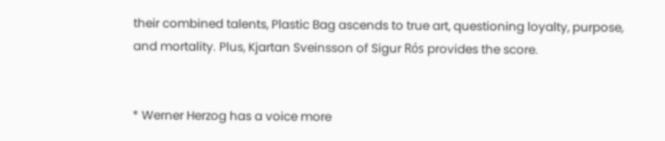their combined talents, Plastic Bag ascends to true art, questioning loyalty, purpose, and mortality. Plus, Kjartan Sveinsson of Sigur Rós provides the score.


* Werner Herzog has a voice more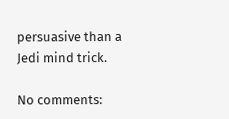persuasive than a Jedi mind trick.

No comments: